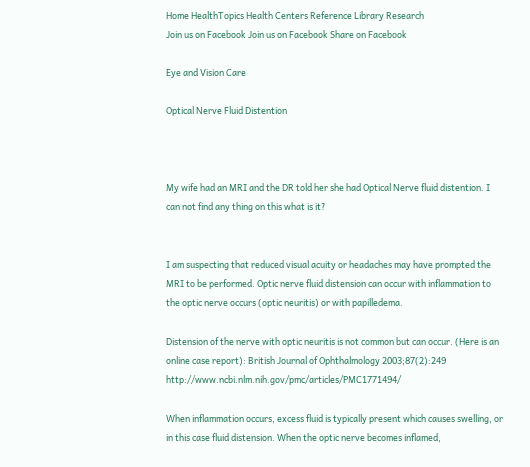Home HealthTopics Health Centers Reference Library Research
Join us on Facebook Join us on Facebook Share on Facebook

Eye and Vision Care

Optical Nerve Fluid Distention



My wife had an MRI and the DR told her she had Optical Nerve fluid distention. I can not find any thing on this what is it?


I am suspecting that reduced visual acuity or headaches may have prompted the MRI to be performed. Optic nerve fluid distension can occur with inflammation to the optic nerve occurs (optic neuritis) or with papilledema.

Distension of the nerve with optic neuritis is not common but can occur. (Here is an online case report): British Journal of Ophthalmology 2003;87(2):249 http://www.ncbi.nlm.nih.gov/pmc/articles/PMC1771494/

When inflammation occurs, excess fluid is typically present which causes swelling, or in this case fluid distension. When the optic nerve becomes inflamed,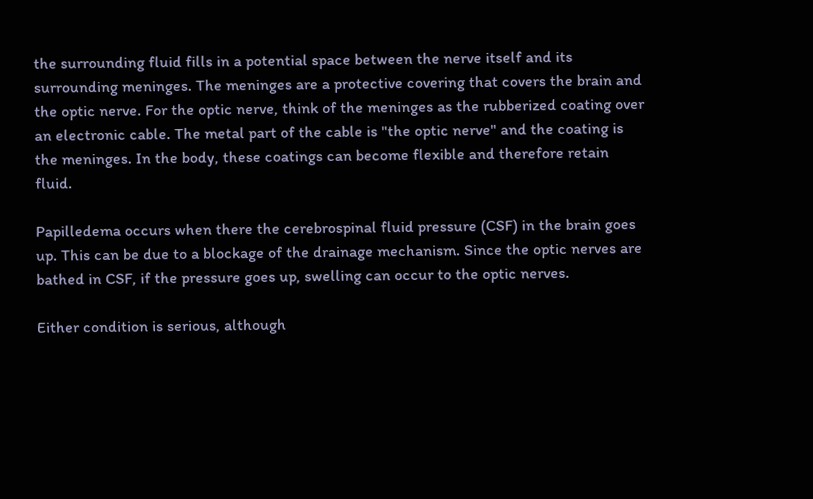the surrounding fluid fills in a potential space between the nerve itself and its surrounding meninges. The meninges are a protective covering that covers the brain and the optic nerve. For the optic nerve, think of the meninges as the rubberized coating over an electronic cable. The metal part of the cable is "the optic nerve" and the coating is the meninges. In the body, these coatings can become flexible and therefore retain fluid.

Papilledema occurs when there the cerebrospinal fluid pressure (CSF) in the brain goes up. This can be due to a blockage of the drainage mechanism. Since the optic nerves are bathed in CSF, if the pressure goes up, swelling can occur to the optic nerves.

Either condition is serious, although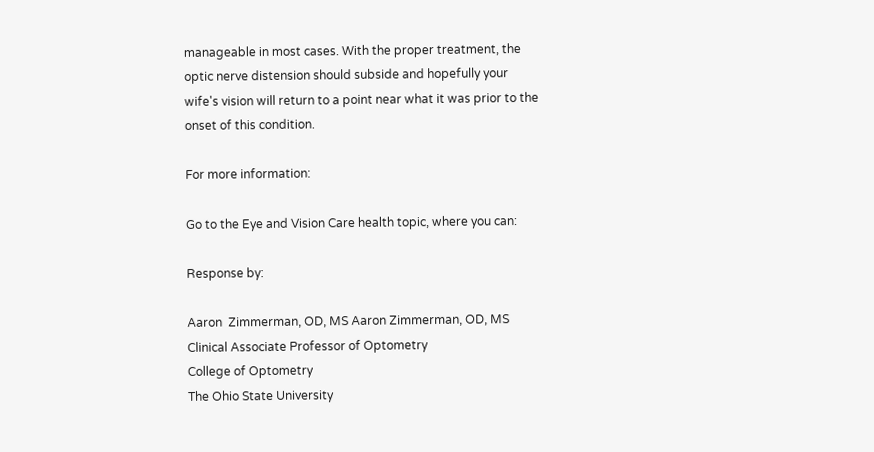manageable in most cases. With the proper treatment, the optic nerve distension should subside and hopefully your wife's vision will return to a point near what it was prior to the onset of this condition.

For more information:

Go to the Eye and Vision Care health topic, where you can:

Response by:

Aaron  Zimmerman, OD, MS Aaron Zimmerman, OD, MS
Clinical Associate Professor of Optometry
College of Optometry
The Ohio State University